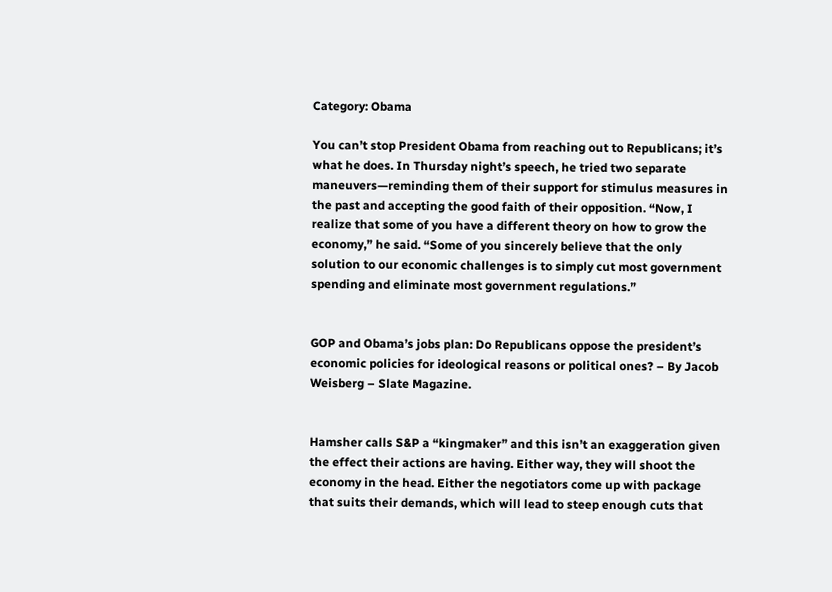Category: Obama

You can’t stop President Obama from reaching out to Republicans; it’s what he does. In Thursday night’s speech, he tried two separate maneuvers—reminding them of their support for stimulus measures in the past and accepting the good faith of their opposition. “Now, I realize that some of you have a different theory on how to grow the economy,” he said. “Some of you sincerely believe that the only solution to our economic challenges is to simply cut most government spending and eliminate most government regulations.”


GOP and Obama’s jobs plan: Do Republicans oppose the president’s economic policies for ideological reasons or political ones? – By Jacob Weisberg – Slate Magazine.


Hamsher calls S&P a “kingmaker” and this isn’t an exaggeration given the effect their actions are having. Either way, they will shoot the economy in the head. Either the negotiators come up with package that suits their demands, which will lead to steep enough cuts that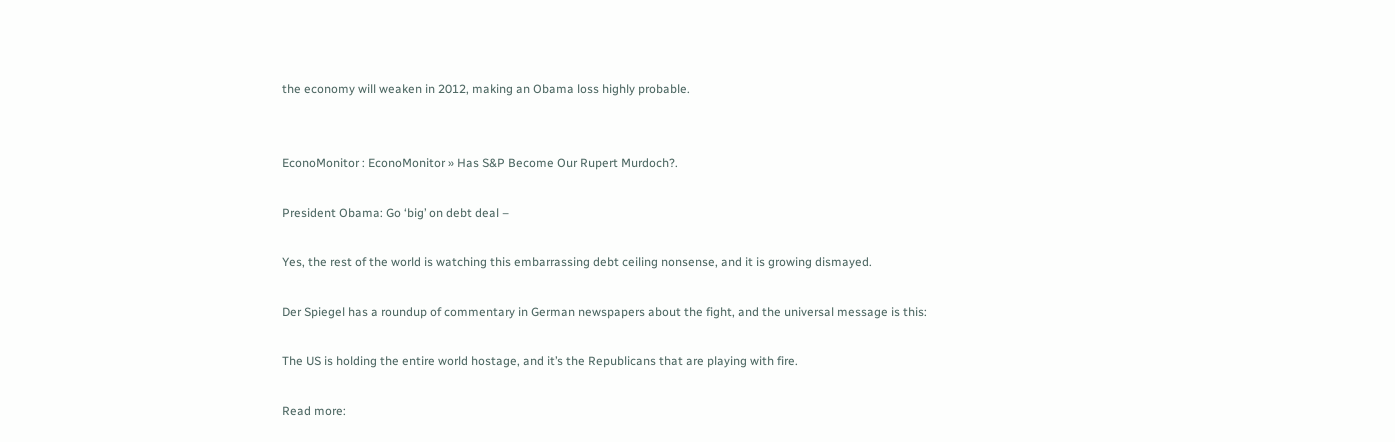the economy will weaken in 2012, making an Obama loss highly probable.


EconoMonitor : EconoMonitor » Has S&P Become Our Rupert Murdoch?.

President Obama: Go ‘big’ on debt deal –

Yes, the rest of the world is watching this embarrassing debt ceiling nonsense, and it is growing dismayed.

Der Spiegel has a roundup of commentary in German newspapers about the fight, and the universal message is this:

The US is holding the entire world hostage, and it’s the Republicans that are playing with fire.

Read more: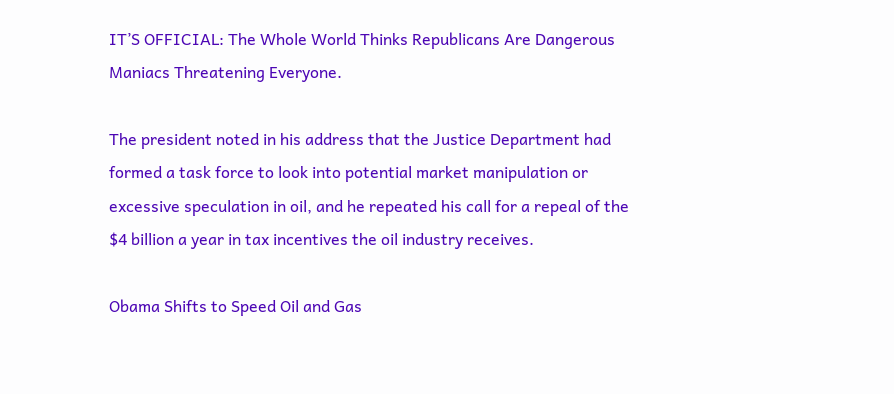IT’S OFFICIAL: The Whole World Thinks Republicans Are Dangerous Maniacs Threatening Everyone.

The president noted in his address that the Justice Department had formed a task force to look into potential market manipulation or excessive speculation in oil, and he repeated his call for a repeal of the $4 billion a year in tax incentives the oil industry receives.

Obama Shifts to Speed Oil and Gas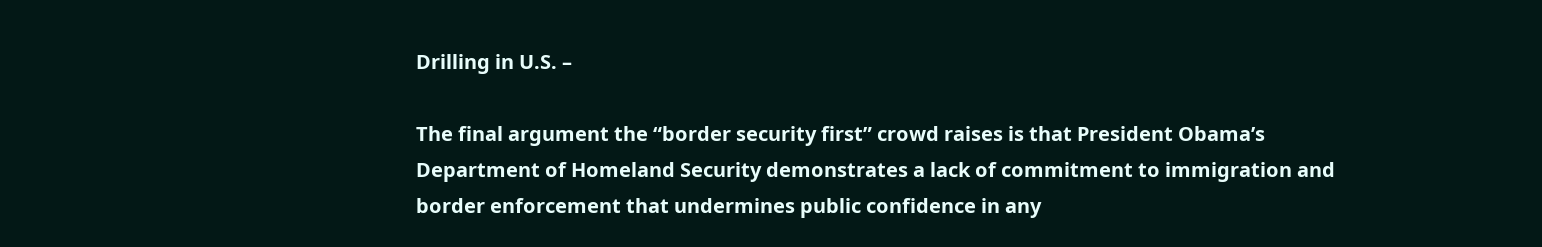Drilling in U.S. –

The final argument the “border security first” crowd raises is that President Obama’s Department of Homeland Security demonstrates a lack of commitment to immigration and border enforcement that undermines public confidence in any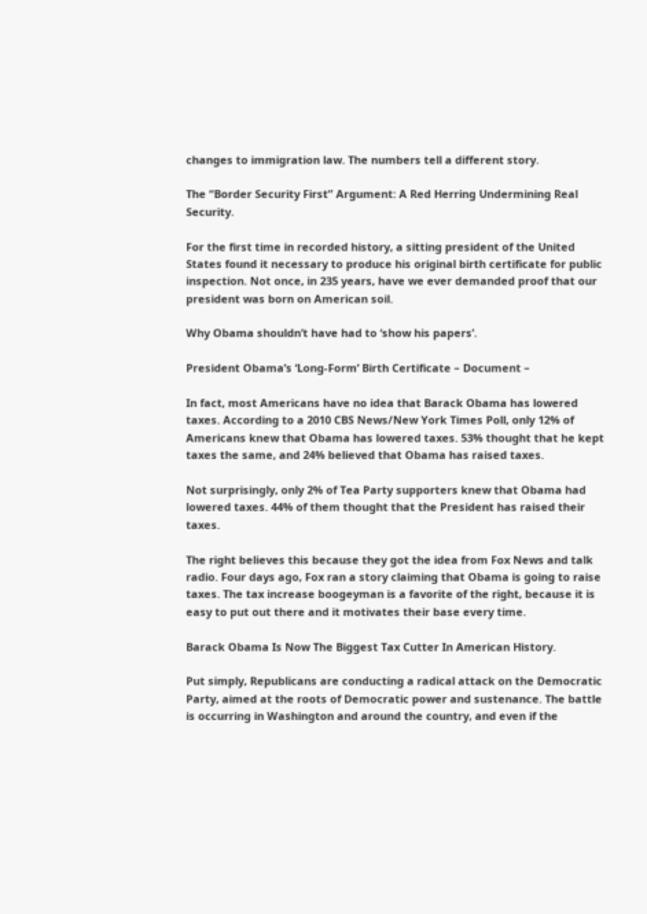changes to immigration law. The numbers tell a different story.

The “Border Security First” Argument: A Red Herring Undermining Real Security.

For the first time in recorded history, a sitting president of the United States found it necessary to produce his original birth certificate for public inspection. Not once, in 235 years, have we ever demanded proof that our president was born on American soil.

Why Obama shouldn’t have had to ‘show his papers’.

President Obama’s ‘Long-Form’ Birth Certificate – Document –

In fact, most Americans have no idea that Barack Obama has lowered taxes. According to a 2010 CBS News/New York Times Poll, only 12% of Americans knew that Obama has lowered taxes. 53% thought that he kept taxes the same, and 24% believed that Obama has raised taxes.

Not surprisingly, only 2% of Tea Party supporters knew that Obama had lowered taxes. 44% of them thought that the President has raised their taxes.

The right believes this because they got the idea from Fox News and talk radio. Four days ago, Fox ran a story claiming that Obama is going to raise taxes. The tax increase boogeyman is a favorite of the right, because it is easy to put out there and it motivates their base every time.

Barack Obama Is Now The Biggest Tax Cutter In American History.

Put simply, Republicans are conducting a radical attack on the Democratic Party, aimed at the roots of Democratic power and sustenance. The battle is occurring in Washington and around the country, and even if the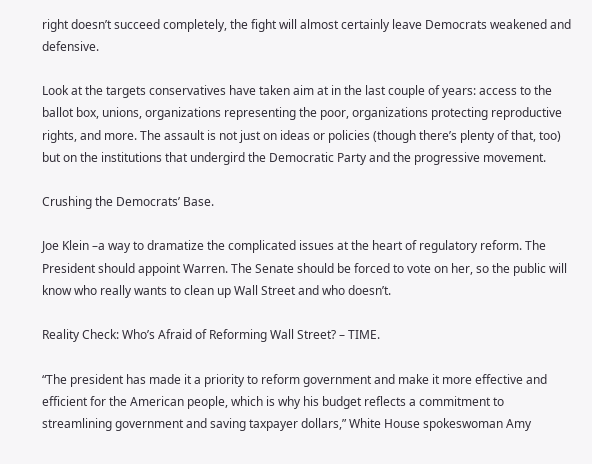right doesn’t succeed completely, the fight will almost certainly leave Democrats weakened and defensive.

Look at the targets conservatives have taken aim at in the last couple of years: access to the ballot box, unions, organizations representing the poor, organizations protecting reproductive rights, and more. The assault is not just on ideas or policies (though there’s plenty of that, too) but on the institutions that undergird the Democratic Party and the progressive movement.

Crushing the Democrats’ Base.

Joe Klein –a way to dramatize the complicated issues at the heart of regulatory reform. The President should appoint Warren. The Senate should be forced to vote on her, so the public will know who really wants to clean up Wall Street and who doesn’t.

Reality Check: Who’s Afraid of Reforming Wall Street? – TIME.

“The president has made it a priority to reform government and make it more effective and efficient for the American people, which is why his budget reflects a commitment to streamlining government and saving taxpayer dollars,” White House spokeswoman Amy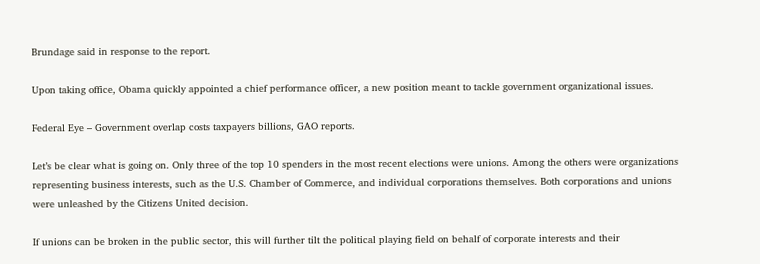Brundage said in response to the report.

Upon taking office, Obama quickly appointed a chief performance officer, a new position meant to tackle government organizational issues.

Federal Eye – Government overlap costs taxpayers billions, GAO reports.

Let’s be clear what is going on. Only three of the top 10 spenders in the most recent elections were unions. Among the others were organizations representing business interests, such as the U.S. Chamber of Commerce, and individual corporations themselves. Both corporations and unions were unleashed by the Citizens United decision.

If unions can be broken in the public sector, this will further tilt the political playing field on behalf of corporate interests and their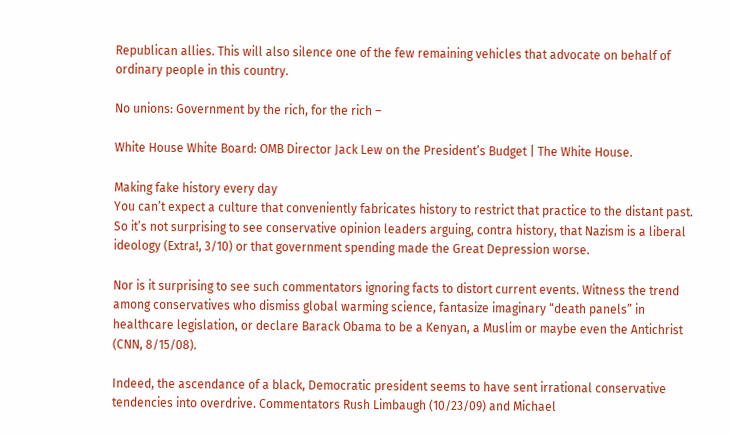Republican allies. This will also silence one of the few remaining vehicles that advocate on behalf of ordinary people in this country.

No unions: Government by the rich, for the rich –

White House White Board: OMB Director Jack Lew on the President’s Budget | The White House.

Making fake history every day
You can’t expect a culture that conveniently fabricates history to restrict that practice to the distant past. So it’s not surprising to see conservative opinion leaders arguing, contra history, that Nazism is a liberal ideology (Extra!, 3/10) or that government spending made the Great Depression worse.

Nor is it surprising to see such commentators ignoring facts to distort current events. Witness the trend among conservatives who dismiss global warming science, fantasize imaginary “death panels” in healthcare legislation, or declare Barack Obama to be a Kenyan, a Muslim or maybe even the Antichrist (CNN, 8/15/08).

Indeed, the ascendance of a black, Democratic president seems to have sent irrational conservative tendencies into overdrive. Commentators Rush Limbaugh (10/23/09) and Michael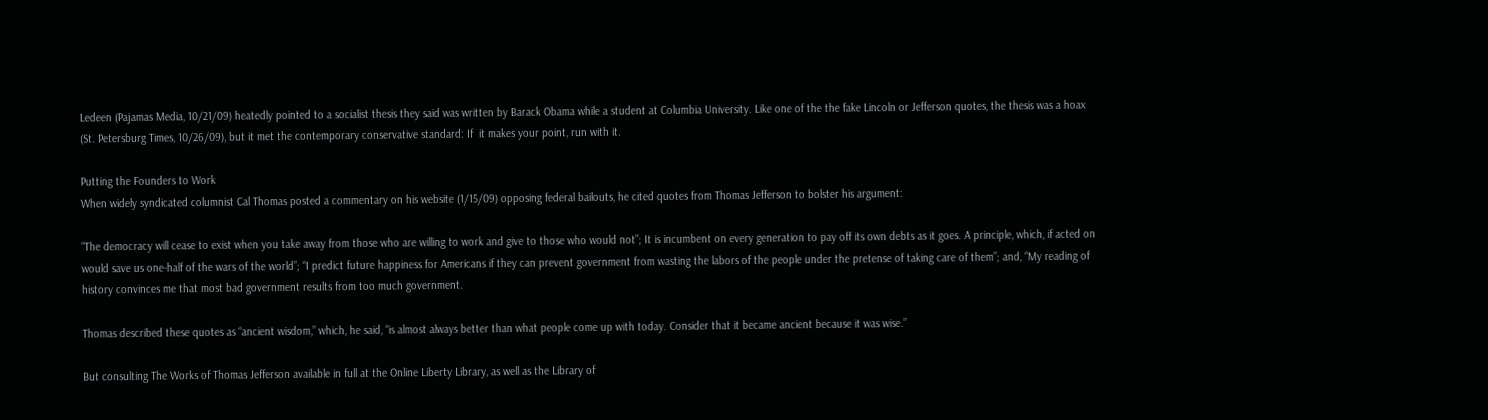Ledeen (Pajamas Media, 10/21/09) heatedly pointed to a socialist thesis they said was written by Barack Obama while a student at Columbia University. Like one of the the fake Lincoln or Jefferson quotes, the thesis was a hoax (St. Petersburg Times, 10/26/09), but it met the contemporary conservative standard: If  it makes your point, run with it.

Putting the Founders to Work
When widely syndicated columnist Cal Thomas posted a commentary on his website (1/15/09) opposing federal bailouts, he cited quotes from Thomas Jefferson to bolster his argument:

“The democracy will cease to exist when you take away from those who are willing to work and give to those who would not”; It is incumbent on every generation to pay off its own debts as it goes. A principle, which, if acted on would save us one-half of the wars of the world”; “I predict future happiness for Americans if they can prevent government from wasting the labors of the people under the pretense of taking care of them”; and, “My reading of history convinces me that most bad government results from too much government.

Thomas described these quotes as “ancient wisdom,” which, he said, “is almost always better than what people come up with today. Consider that it became ancient because it was wise.”

But consulting The Works of Thomas Jefferson available in full at the Online Liberty Library, as well as the Library of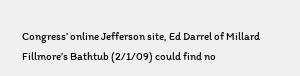Congress’ online Jefferson site, Ed Darrel of Millard Fillmore’s Bathtub (2/1/09) could find no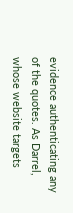evidence authenticating any of the quotes. As Darrel, whose website targets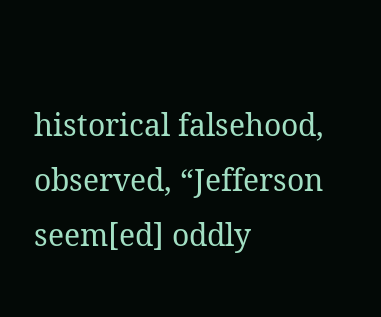historical falsehood, observed, “Jefferson seem[ed] oddly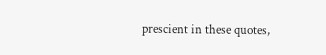prescient in these quotes,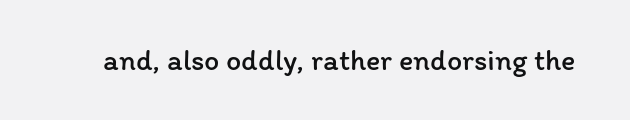and, also oddly, rather endorsing the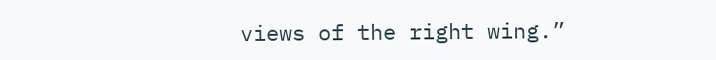views of the right wing.”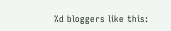%d bloggers like this: